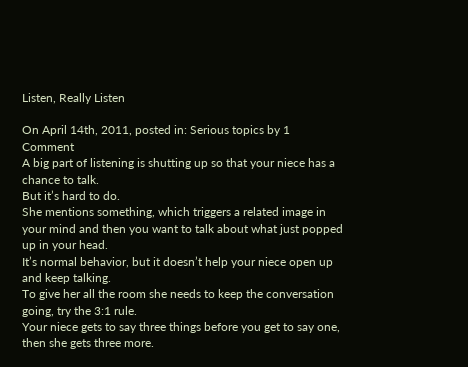Listen, Really Listen

On April 14th, 2011, posted in: Serious topics by 1 Comment
A big part of listening is shutting up so that your niece has a chance to talk.
But it’s hard to do.
She mentions something, which triggers a related image in your mind and then you want to talk about what just popped up in your head.
It’s normal behavior, but it doesn’t help your niece open up and keep talking.
To give her all the room she needs to keep the conversation going, try the 3:1 rule.
Your niece gets to say three things before you get to say one, then she gets three more.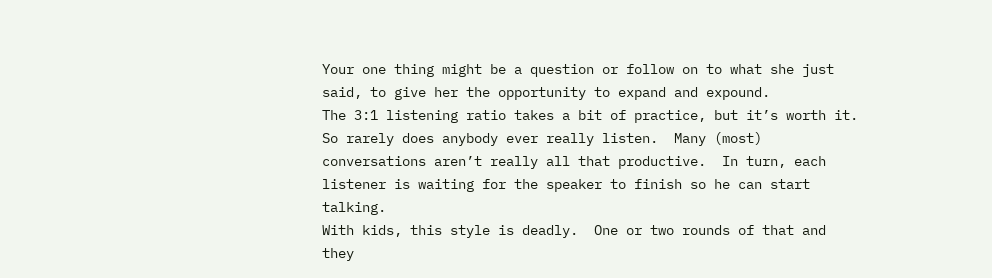Your one thing might be a question or follow on to what she just said, to give her the opportunity to expand and expound.
The 3:1 listening ratio takes a bit of practice, but it’s worth it.
So rarely does anybody ever really listen.  Many (most) conversations aren’t really all that productive.  In turn, each listener is waiting for the speaker to finish so he can start talking.
With kids, this style is deadly.  One or two rounds of that and they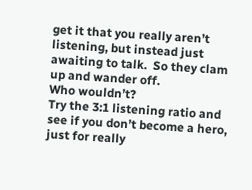get it that you really aren’t listening, but instead just awaiting to talk.  So they clam up and wander off.
Who wouldn’t?
Try the 3:1 listening ratio and see if you don’t become a hero, just for really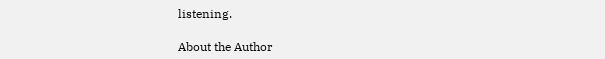listening.

About the Author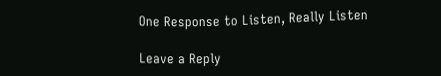One Response to Listen, Really Listen

Leave a Reply